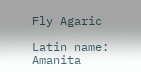Fly Agaric

Latin name: Amanita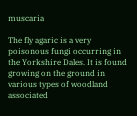muscaria

The fly agaric is a very poisonous fungi occurring in the Yorkshire Dales. It is found growing on the ground in various types of woodland associated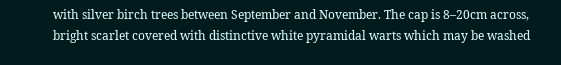with silver birch trees between September and November. The cap is 8–20cm across, bright scarlet covered with distinctive white pyramidal warts which may be washed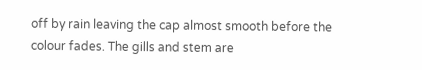off by rain leaving the cap almost smooth before the colour fades. The gills and stem are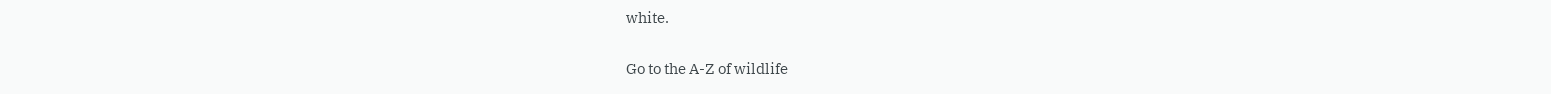white.

Go to the A-Z of wildlife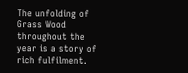The unfolding of Grass Wood throughout the year is a story of rich fulfilment.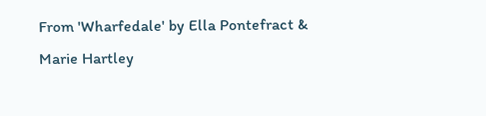From 'Wharfedale' by Ella Pontefract & Marie Hartley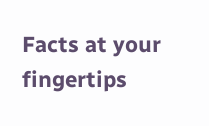Facts at your fingertips